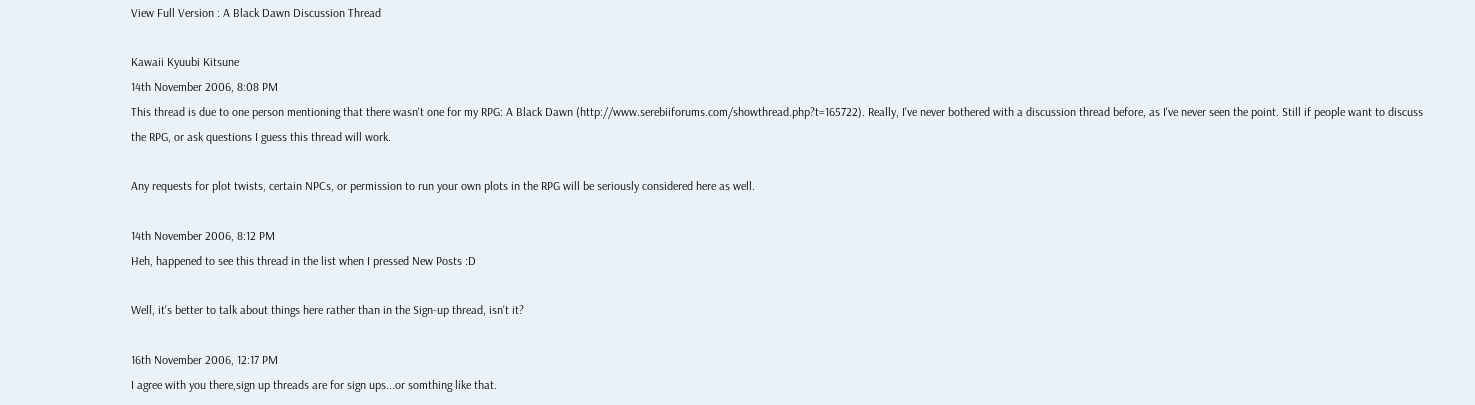View Full Version : A Black Dawn Discussion Thread

Kawaii Kyuubi Kitsune
14th November 2006, 8:08 PM
This thread is due to one person mentioning that there wasn't one for my RPG: A Black Dawn (http://www.serebiiforums.com/showthread.php?t=165722). Really, I've never bothered with a discussion thread before, as I've never seen the point. Still if people want to discuss the RPG, or ask questions I guess this thread will work.

Any requests for plot twists, certain NPCs, or permission to run your own plots in the RPG will be seriously considered here as well.

14th November 2006, 8:12 PM
Heh, happened to see this thread in the list when I pressed New Posts :D

Well, it's better to talk about things here rather than in the Sign-up thread, isn't it?

16th November 2006, 12:17 PM
I agree with you there,sign up threads are for sign ups...or somthing like that.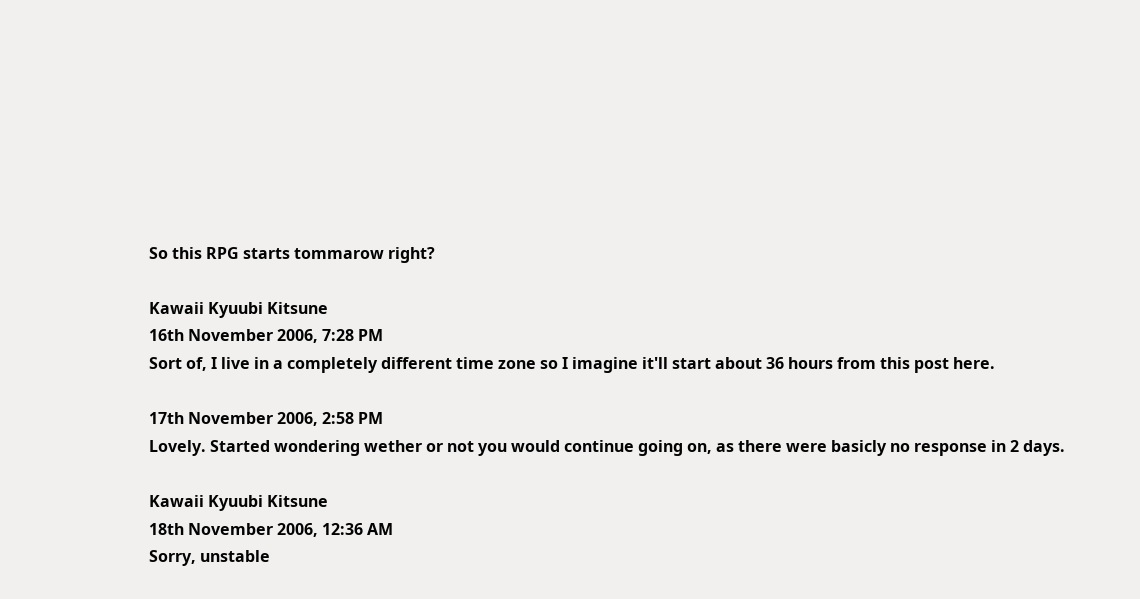So this RPG starts tommarow right?

Kawaii Kyuubi Kitsune
16th November 2006, 7:28 PM
Sort of, I live in a completely different time zone so I imagine it'll start about 36 hours from this post here.

17th November 2006, 2:58 PM
Lovely. Started wondering wether or not you would continue going on, as there were basicly no response in 2 days.

Kawaii Kyuubi Kitsune
18th November 2006, 12:36 AM
Sorry, unstable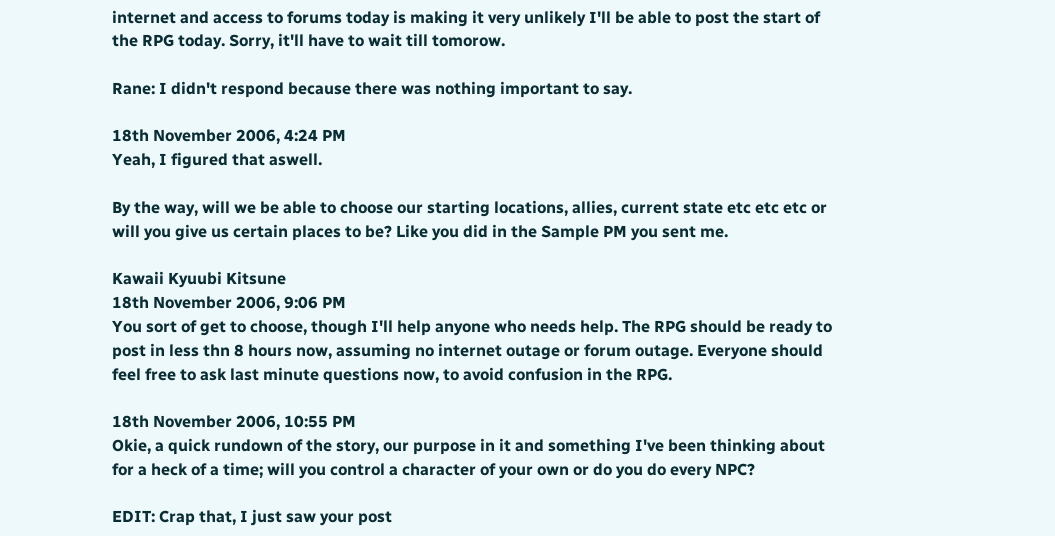internet and access to forums today is making it very unlikely I'll be able to post the start of the RPG today. Sorry, it'll have to wait till tomorow.

Rane: I didn't respond because there was nothing important to say.

18th November 2006, 4:24 PM
Yeah, I figured that aswell.

By the way, will we be able to choose our starting locations, allies, current state etc etc etc or will you give us certain places to be? Like you did in the Sample PM you sent me.

Kawaii Kyuubi Kitsune
18th November 2006, 9:06 PM
You sort of get to choose, though I'll help anyone who needs help. The RPG should be ready to post in less thn 8 hours now, assuming no internet outage or forum outage. Everyone should feel free to ask last minute questions now, to avoid confusion in the RPG.

18th November 2006, 10:55 PM
Okie, a quick rundown of the story, our purpose in it and something I've been thinking about for a heck of a time; will you control a character of your own or do you do every NPC?

EDIT: Crap that, I just saw your post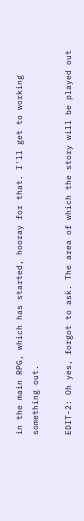in the main RPG, which has started, hooray for that. I'll get to working something out.

EDIT-2: Oh yes, forgot to ask. The area of which the story will be played out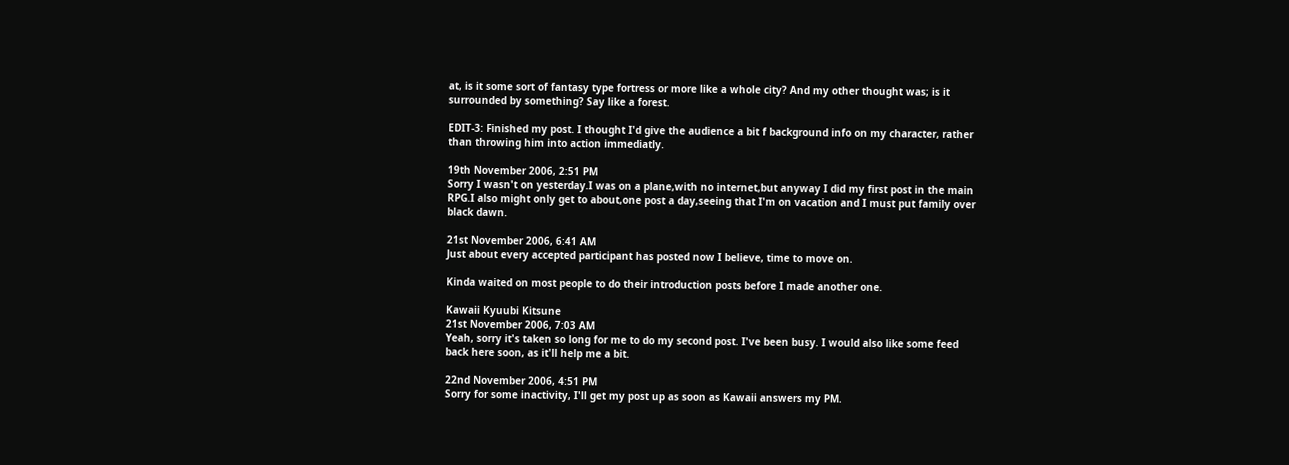at, is it some sort of fantasy type fortress or more like a whole city? And my other thought was; is it surrounded by something? Say like a forest.

EDIT-3: Finished my post. I thought I'd give the audience a bit f background info on my character, rather than throwing him into action immediatly.

19th November 2006, 2:51 PM
Sorry I wasn't on yesterday.I was on a plane,with no internet,but anyway I did my first post in the main RPG.I also might only get to about,one post a day,seeing that I'm on vacation and I must put family over black dawn.

21st November 2006, 6:41 AM
Just about every accepted participant has posted now I believe, time to move on.

Kinda waited on most people to do their introduction posts before I made another one.

Kawaii Kyuubi Kitsune
21st November 2006, 7:03 AM
Yeah, sorry it's taken so long for me to do my second post. I've been busy. I would also like some feed back here soon, as it'll help me a bit.

22nd November 2006, 4:51 PM
Sorry for some inactivity, I'll get my post up as soon as Kawaii answers my PM.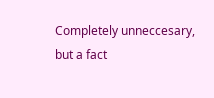Completely unneccesary, but a fact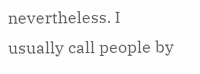nevertheless. I usually call people by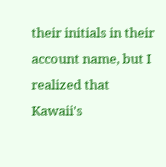their initials in their account name, but I realized that Kawaii's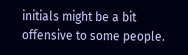initials might be a bit offensive to some people.